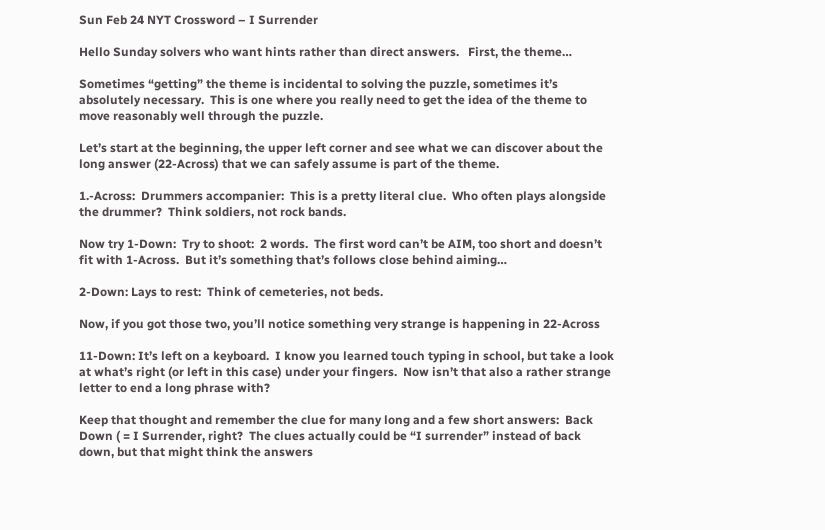Sun Feb 24 NYT Crossword – I Surrender

Hello Sunday solvers who want hints rather than direct answers.   First, the theme…

Sometimes “getting” the theme is incidental to solving the puzzle, sometimes it’s absolutely necessary.  This is one where you really need to get the idea of the theme to move reasonably well through the puzzle.

Let’s start at the beginning, the upper left corner and see what we can discover about the long answer (22-Across) that we can safely assume is part of the theme.

1.-Across:  Drummers accompanier:  This is a pretty literal clue.  Who often plays alongside the drummer?  Think soldiers, not rock bands.

Now try 1-Down:  Try to shoot:  2 words.  The first word can’t be AIM, too short and doesn’t fit with 1-Across.  But it’s something that’s follows close behind aiming…

2-Down: Lays to rest:  Think of cemeteries, not beds.

Now, if you got those two, you’ll notice something very strange is happening in 22-Across

11-Down: It’s left on a keyboard.  I know you learned touch typing in school, but take a look at what’s right (or left in this case) under your fingers.  Now isn’t that also a rather strange letter to end a long phrase with?

Keep that thought and remember the clue for many long and a few short answers:  Back Down ( = I Surrender, right?  The clues actually could be “I surrender” instead of back down, but that might think the answers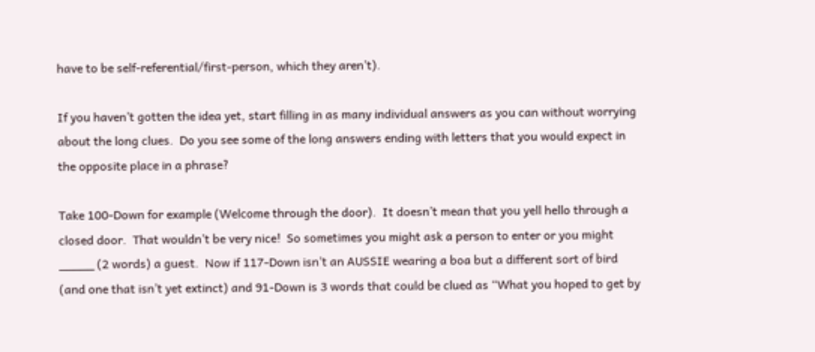have to be self-referential/first-person, which they aren’t).

If you haven’t gotten the idea yet, start filling in as many individual answers as you can without worrying about the long clues.  Do you see some of the long answers ending with letters that you would expect in the opposite place in a phrase?

Take 100-Down for example (Welcome through the door).  It doesn’t mean that you yell hello through a closed door.  That wouldn’t be very nice!  So sometimes you might ask a person to enter or you might _____ (2 words) a guest.  Now if 117-Down isn’t an AUSSIE wearing a boa but a different sort of bird (and one that isn’t yet extinct) and 91-Down is 3 words that could be clued as “What you hoped to get by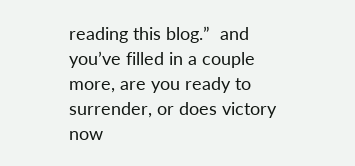reading this blog.”  and you’ve filled in a couple more, are you ready to surrender, or does victory now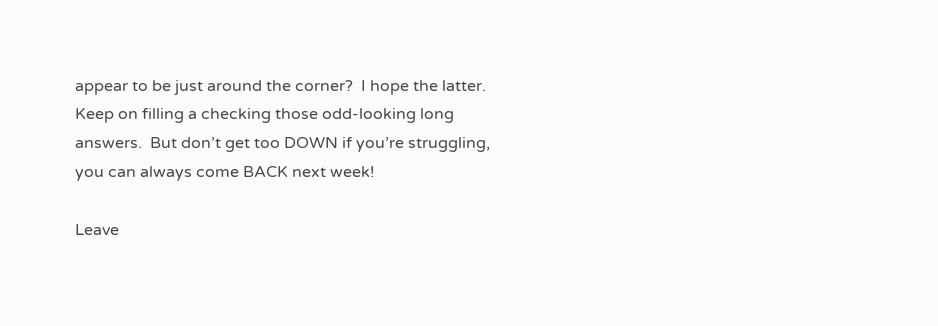appear to be just around the corner?  I hope the latter.  Keep on filling a checking those odd-looking long answers.  But don’t get too DOWN if you’re struggling, you can always come BACK next week!

Leave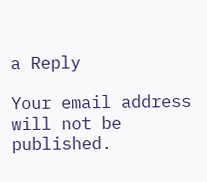a Reply

Your email address will not be published.